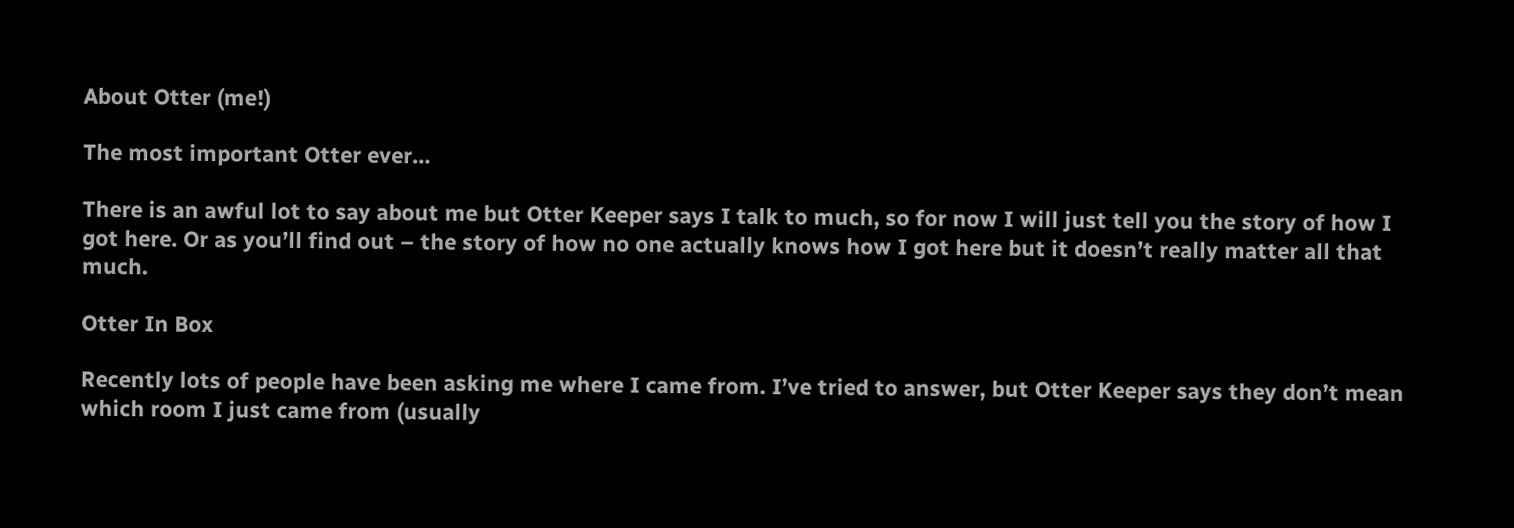About Otter (me!)

The most important Otter ever…

There is an awful lot to say about me but Otter Keeper says I talk to much, so for now I will just tell you the story of how I got here. Or as you’ll find out – the story of how no one actually knows how I got here but it doesn’t really matter all that much.

Otter In Box

Recently lots of people have been asking me where I came from. I’ve tried to answer, but Otter Keeper says they don’t mean which room I just came from (usually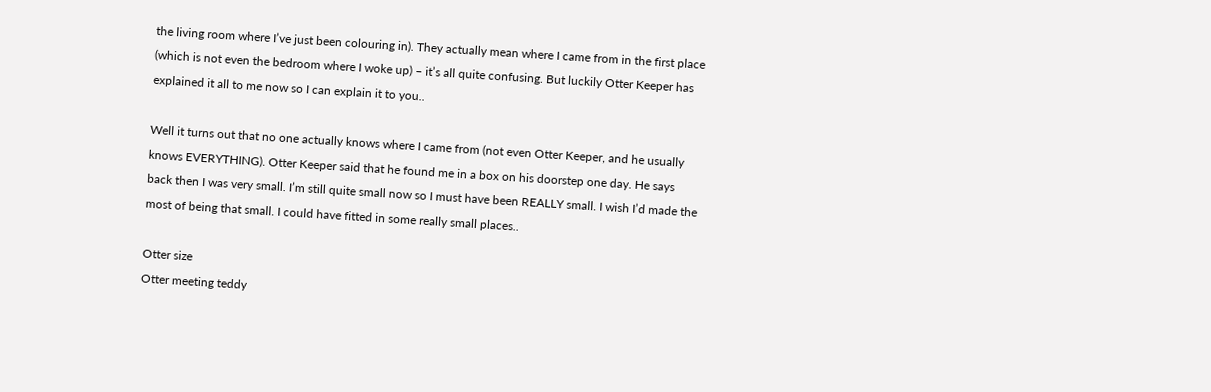the living room where I’ve just been colouring in). They actually mean where I came from in the first place (which is not even the bedroom where I woke up) – it’s all quite confusing. But luckily Otter Keeper has explained it all to me now so I can explain it to you..

Well it turns out that no one actually knows where I came from (not even Otter Keeper, and he usually knows EVERYTHING). Otter Keeper said that he found me in a box on his doorstep one day. He says back then I was very small. I’m still quite small now so I must have been REALLY small. I wish I’d made the most of being that small. I could have fitted in some really small places..

Otter size
Otter meeting teddy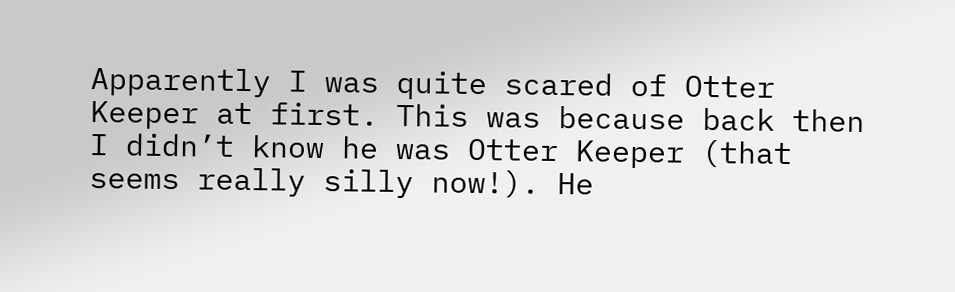Apparently I was quite scared of Otter Keeper at first. This was because back then I didn’t know he was Otter Keeper (that seems really silly now!). He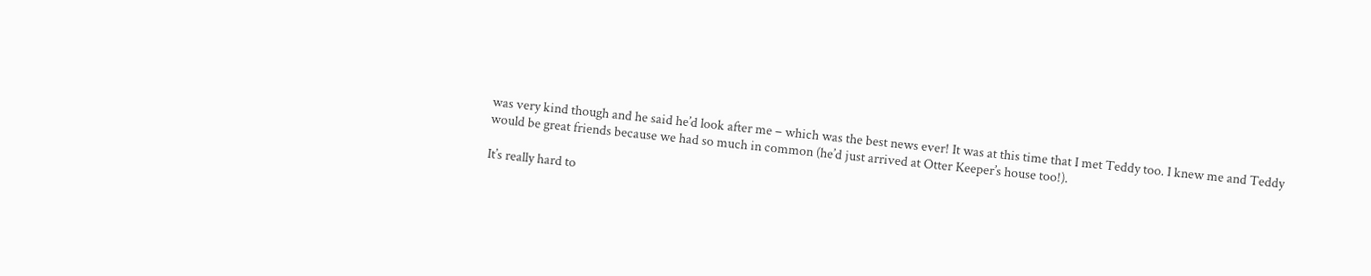was very kind though and he said he’d look after me – which was the best news ever! It was at this time that I met Teddy too. I knew me and Teddy would be great friends because we had so much in common (he’d just arrived at Otter Keeper’s house too!).

It’s really hard to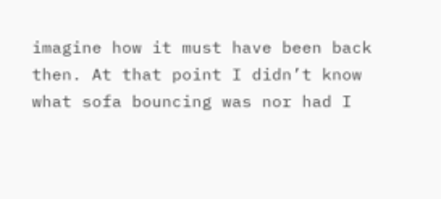imagine how it must have been back then. At that point I didn’t know what sofa bouncing was nor had I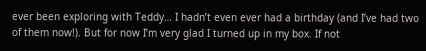ever been exploring with Teddy… I hadn’t even ever had a birthday (and I’ve had two of them now!). But for now I’m very glad I turned up in my box. If not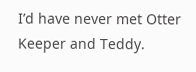I’d have never met Otter Keeper and Teddy.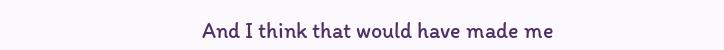And I think that would have made me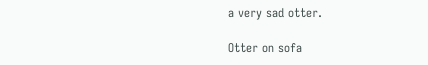a very sad otter.

Otter on sofa